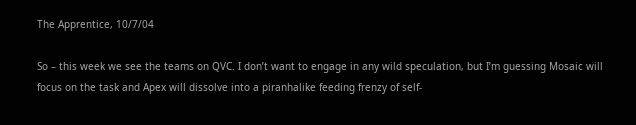The Apprentice, 10/7/04

So – this week we see the teams on QVC. I don’t want to engage in any wild speculation, but I’m guessing Mosaic will focus on the task and Apex will dissolve into a piranhalike feeding frenzy of self-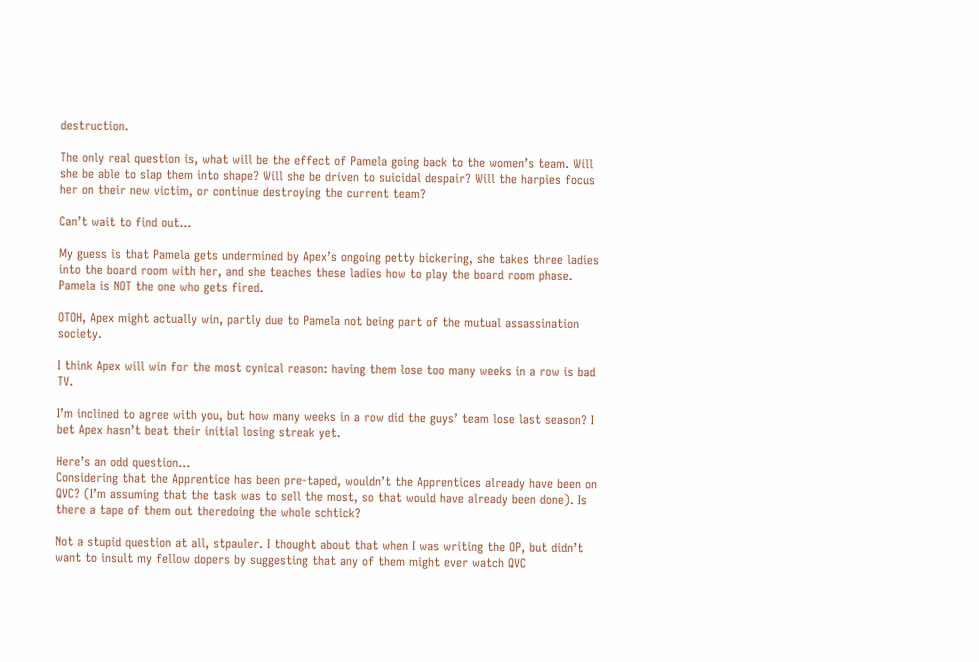destruction.

The only real question is, what will be the effect of Pamela going back to the women’s team. Will she be able to slap them into shape? Will she be driven to suicidal despair? Will the harpies focus her on their new victim, or continue destroying the current team?

Can’t wait to find out…

My guess is that Pamela gets undermined by Apex’s ongoing petty bickering, she takes three ladies into the board room with her, and she teaches these ladies how to play the board room phase. Pamela is NOT the one who gets fired.

OTOH, Apex might actually win, partly due to Pamela not being part of the mutual assassination society.

I think Apex will win for the most cynical reason: having them lose too many weeks in a row is bad TV.

I’m inclined to agree with you, but how many weeks in a row did the guys’ team lose last season? I bet Apex hasn’t beat their initial losing streak yet.

Here’s an odd question…
Considering that the Apprentice has been pre-taped, wouldn’t the Apprentices already have been on QVC? (I’m assuming that the task was to sell the most, so that would have already been done). Is there a tape of them out theredoing the whole schtick?

Not a stupid question at all, stpauler. I thought about that when I was writing the OP, but didn’t want to insult my fellow dopers by suggesting that any of them might ever watch QVC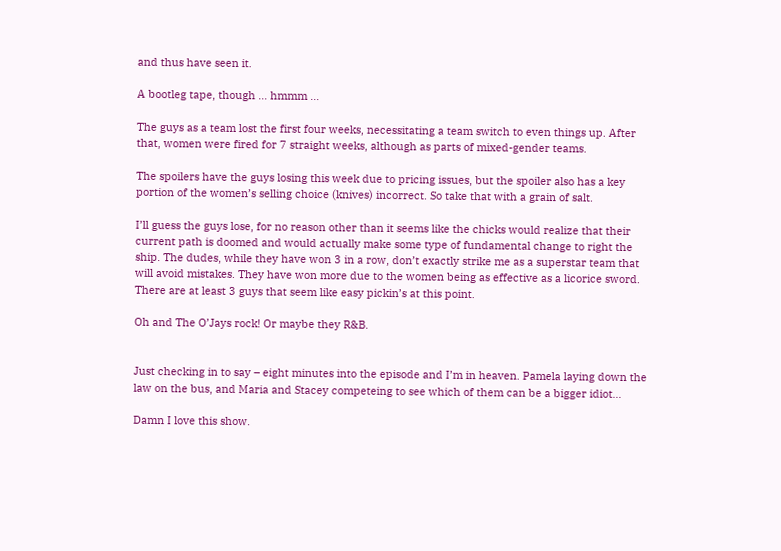and thus have seen it.

A bootleg tape, though … hmmm …

The guys as a team lost the first four weeks, necessitating a team switch to even things up. After that, women were fired for 7 straight weeks, although as parts of mixed-gender teams.

The spoilers have the guys losing this week due to pricing issues, but the spoiler also has a key portion of the women’s selling choice (knives) incorrect. So take that with a grain of salt.

I’ll guess the guys lose, for no reason other than it seems like the chicks would realize that their current path is doomed and would actually make some type of fundamental change to right the ship. The dudes, while they have won 3 in a row, don’t exactly strike me as a superstar team that will avoid mistakes. They have won more due to the women being as effective as a licorice sword. There are at least 3 guys that seem like easy pickin’s at this point.

Oh and The O’Jays rock! Or maybe they R&B.


Just checking in to say – eight minutes into the episode and I’m in heaven. Pamela laying down the law on the bus, and Maria and Stacey competeing to see which of them can be a bigger idiot…

Damn I love this show.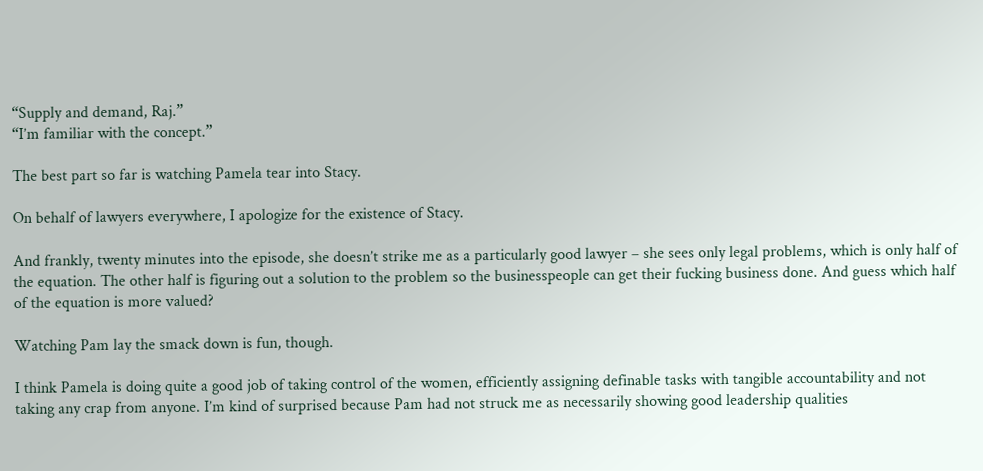“Supply and demand, Raj.”
“I’m familiar with the concept.”

The best part so far is watching Pamela tear into Stacy.

On behalf of lawyers everywhere, I apologize for the existence of Stacy.

And frankly, twenty minutes into the episode, she doesn’t strike me as a particularly good lawyer – she sees only legal problems, which is only half of the equation. The other half is figuring out a solution to the problem so the businesspeople can get their fucking business done. And guess which half of the equation is more valued?

Watching Pam lay the smack down is fun, though.

I think Pamela is doing quite a good job of taking control of the women, efficiently assigning definable tasks with tangible accountability and not taking any crap from anyone. I’m kind of surprised because Pam had not struck me as necessarily showing good leadership qualities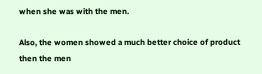when she was with the men.

Also, the women showed a much better choice of product then the men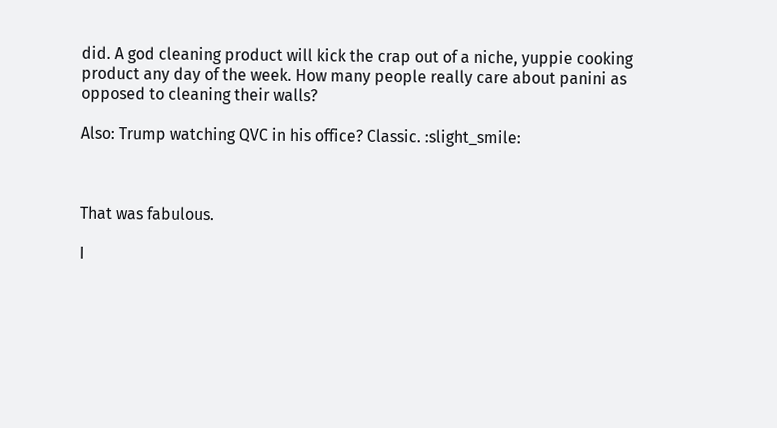did. A god cleaning product will kick the crap out of a niche, yuppie cooking product any day of the week. How many people really care about panini as opposed to cleaning their walls?

Also: Trump watching QVC in his office? Classic. :slight_smile:



That was fabulous.

I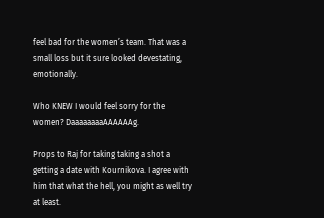feel bad for the women’s team. That was a small loss but it sure looked devestating, emotionally.

Who KNEW I would feel sorry for the women? DaaaaaaaaAAAAAAg.

Props to Raj for taking taking a shot a getting a date with Kournikova. I agree with him that what the hell, you might as well try at least.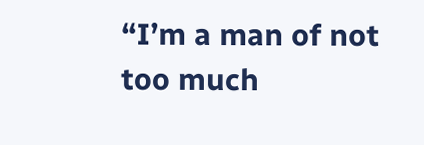“I’m a man of not too much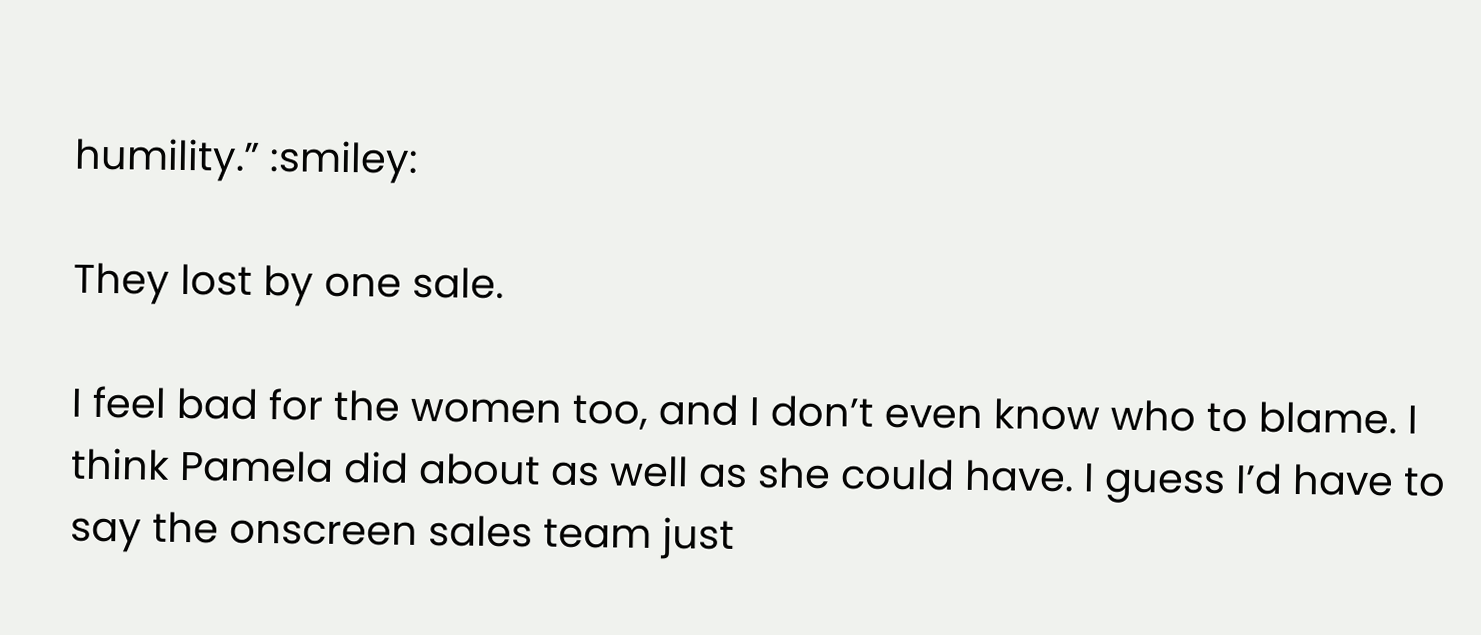humility.” :smiley:

They lost by one sale.

I feel bad for the women too, and I don’t even know who to blame. I think Pamela did about as well as she could have. I guess I’d have to say the onscreen sales team just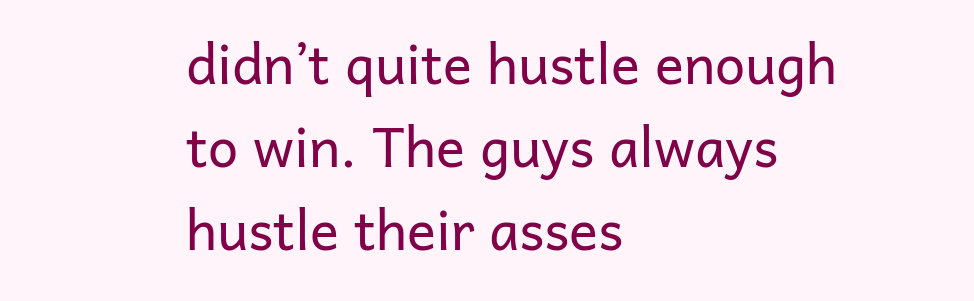didn’t quite hustle enough to win. The guys always hustle their asses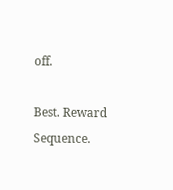off.

Best. Reward Sequence.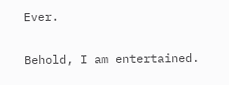Ever.

Behold, I am entertained.